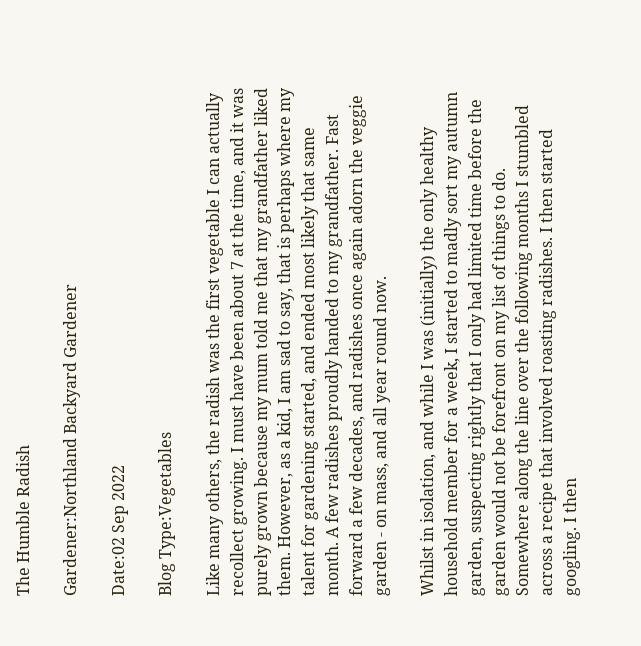The Humble Radish

Gardener:Northland Backyard Gardener

Date:02 Sep 2022

Blog Type:Vegetables

Like many others, the radish was the first vegetable I can actually recollect growing. I must have been about 7 at the time, and it was purely grown because my mum told me that my grandfather liked them. However, as a kid, I am sad to say, that is perhaps where my talent for gardening started, and ended most likely that same month. A few radishes proudly handed to my grandfather. Fast forward a few decades, and radishes once again adorn the veggie garden - on mass, and all year round now.

Whilst in isolation, and while I was (initially) the only healthy household member for a week, I started to madly sort my autumn garden, suspecting rightly that I only had limited time before the garden would not be forefront on my list of things to do. Somewhere along the line over the following months I stumbled across a recipe that involved roasting radishes. I then started googling. I then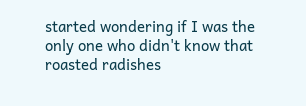started wondering if I was the only one who didn't know that roasted radishes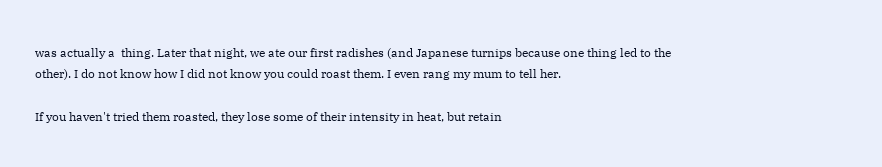was actually a  thing. Later that night, we ate our first radishes (and Japanese turnips because one thing led to the other). I do not know how I did not know you could roast them. I even rang my mum to tell her.

If you haven't tried them roasted, they lose some of their intensity in heat, but retain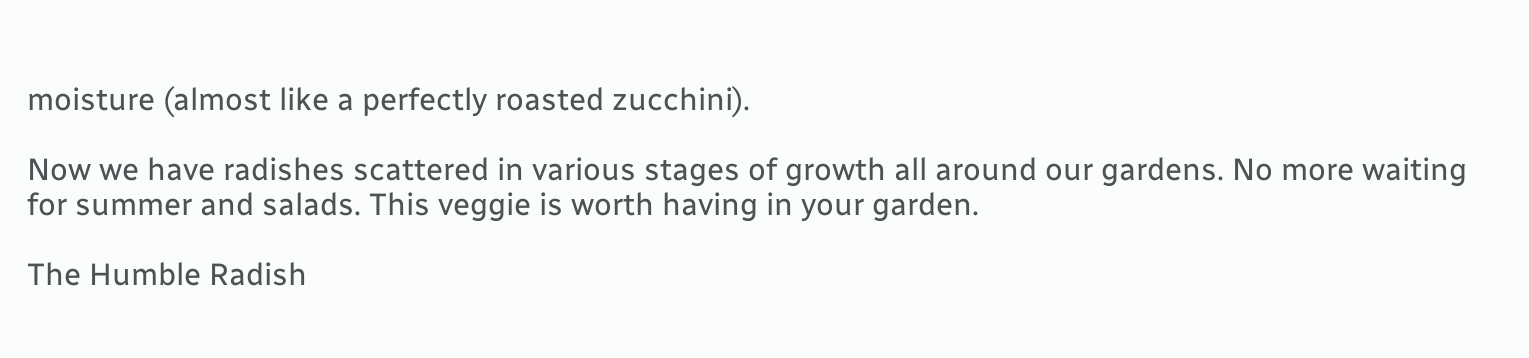moisture (almost like a perfectly roasted zucchini).

Now we have radishes scattered in various stages of growth all around our gardens. No more waiting for summer and salads. This veggie is worth having in your garden.

The Humble Radish